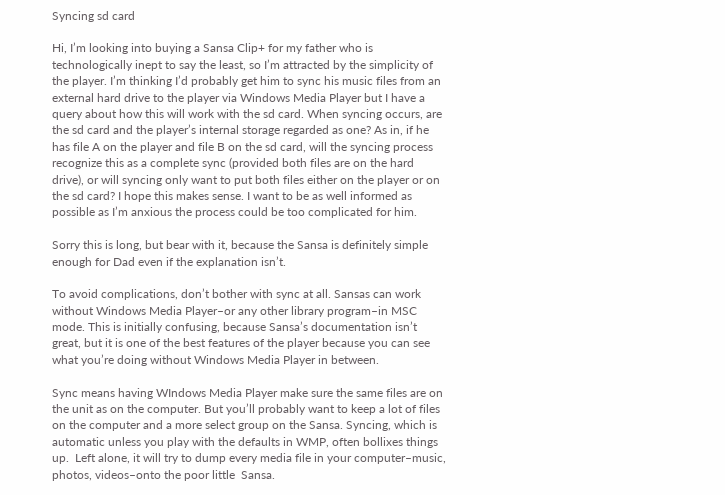Syncing sd card

Hi, I’m looking into buying a Sansa Clip+ for my father who is technologically inept to say the least, so I’m attracted by the simplicity of the player. I’m thinking I’d probably get him to sync his music files from an external hard drive to the player via Windows Media Player but I have a query about how this will work with the sd card. When syncing occurs, are the sd card and the player’s internal storage regarded as one? As in, if he has file A on the player and file B on the sd card, will the syncing process recognize this as a complete sync (provided both files are on the hard drive), or will syncing only want to put both files either on the player or on the sd card? I hope this makes sense. I want to be as well informed as possible as I’m anxious the process could be too complicated for him.

Sorry this is long, but bear with it, because the Sansa is definitely simple enough for Dad even if the explanation isn’t.

To avoid complications, don’t bother with sync at all. Sansas can work without Windows Media Player–or any other library program–in MSC mode. This is initially confusing, because Sansa’s documentation isn’t great, but it is one of the best features of the player because you can see what you’re doing without Windows Media Player in between.

Sync means having WIndows Media Player make sure the same files are on the unit as on the computer. But you’ll probably want to keep a lot of files on the computer and a more select group on the Sansa. Syncing, which is automatic unless you play with the defaults in WMP, often bollixes things up.  Left alone, it will try to dump every media file in your computer–music, photos, videos–onto the poor little  Sansa.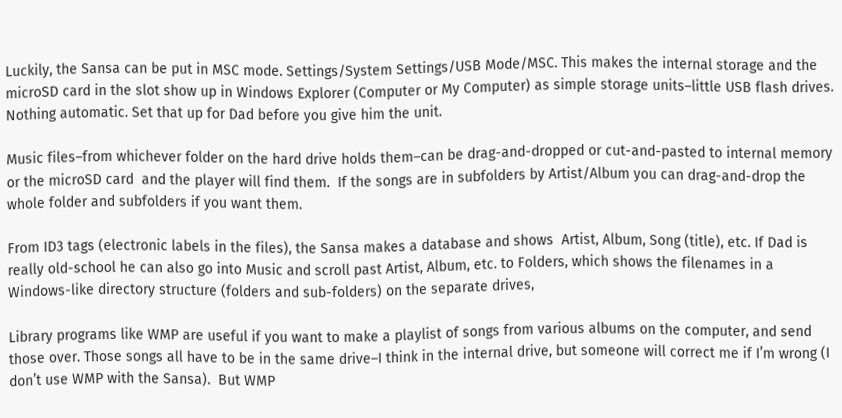Luckily, the Sansa can be put in MSC mode. Settings/System Settings/USB Mode/MSC. This makes the internal storage and the microSD card in the slot show up in Windows Explorer (Computer or My Computer) as simple storage units–little USB flash drives. Nothing automatic. Set that up for Dad before you give him the unit.

Music files–from whichever folder on the hard drive holds them–can be drag-and-dropped or cut-and-pasted to internal memory or the microSD card  and the player will find them.  If the songs are in subfolders by Artist/Album you can drag-and-drop the whole folder and subfolders if you want them.

From ID3 tags (electronic labels in the files), the Sansa makes a database and shows  Artist, Album, Song (title), etc. If Dad is really old-school he can also go into Music and scroll past Artist, Album, etc. to Folders, which shows the filenames in a Windows-like directory structure (folders and sub-folders) on the separate drives,

Library programs like WMP are useful if you want to make a playlist of songs from various albums on the computer, and send those over. Those songs all have to be in the same drive–I think in the internal drive, but someone will correct me if I’m wrong (I don’t use WMP with the Sansa).  But WMP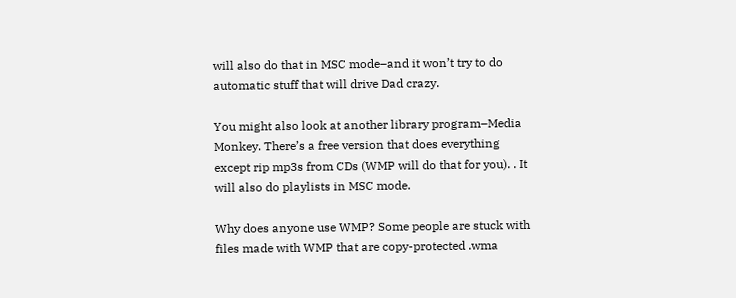will also do that in MSC mode–and it won’t try to do automatic stuff that will drive Dad crazy.

You might also look at another library program–Media Monkey. There’s a free version that does everything except rip mp3s from CDs (WMP will do that for you). . It will also do playlists in MSC mode.

Why does anyone use WMP? Some people are stuck with files made with WMP that are copy-protected .wma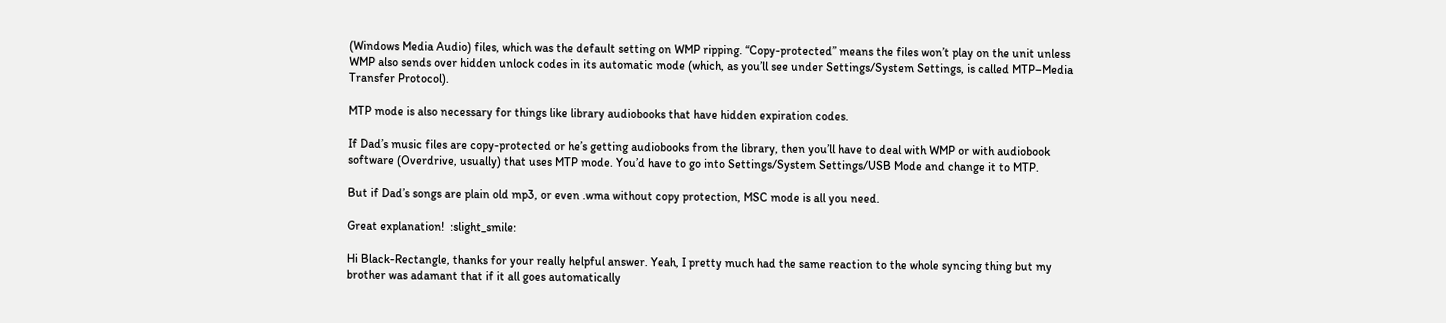(Windows Media Audio) files, which was the default setting on WMP ripping. “Copy-protected” means the files won’t play on the unit unless WMP also sends over hidden unlock codes in its automatic mode (which, as you’ll see under Settings/System Settings, is called MTP–Media Transfer Protocol).

MTP mode is also necessary for things like library audiobooks that have hidden expiration codes.

If Dad’s music files are copy-protected or he’s getting audiobooks from the library, then you’ll have to deal with WMP or with audiobook software (Overdrive, usually) that uses MTP mode. You’d have to go into Settings/System Settings/USB Mode and change it to MTP.

But if Dad’s songs are plain old mp3, or even .wma without copy protection, MSC mode is all you need.

Great explanation!  :slight_smile:

Hi Black-Rectangle, thanks for your really helpful answer. Yeah, I pretty much had the same reaction to the whole syncing thing but my brother was adamant that if it all goes automatically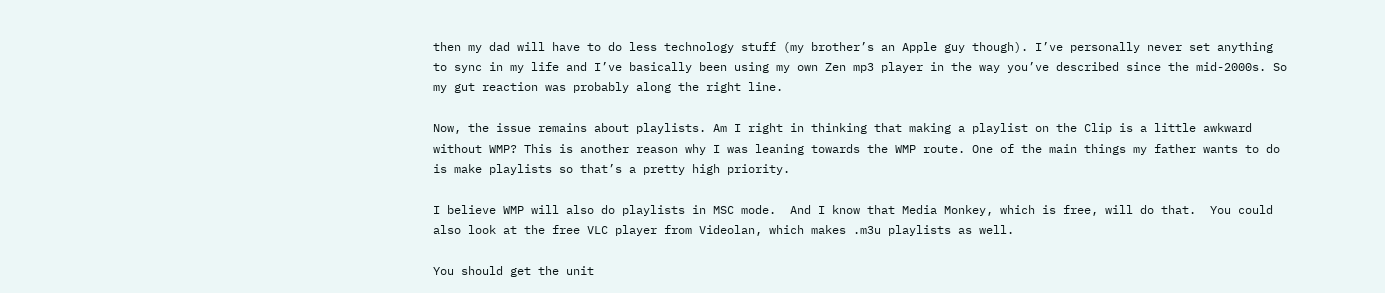then my dad will have to do less technology stuff (my brother’s an Apple guy though). I’ve personally never set anything to sync in my life and I’ve basically been using my own Zen mp3 player in the way you’ve described since the mid-2000s. So my gut reaction was probably along the right line.

Now, the issue remains about playlists. Am I right in thinking that making a playlist on the Clip is a little awkward without WMP? This is another reason why I was leaning towards the WMP route. One of the main things my father wants to do is make playlists so that’s a pretty high priority.

I believe WMP will also do playlists in MSC mode.  And I know that Media Monkey, which is free, will do that.  You could also look at the free VLC player from Videolan, which makes .m3u playlists as well.

You should get the unit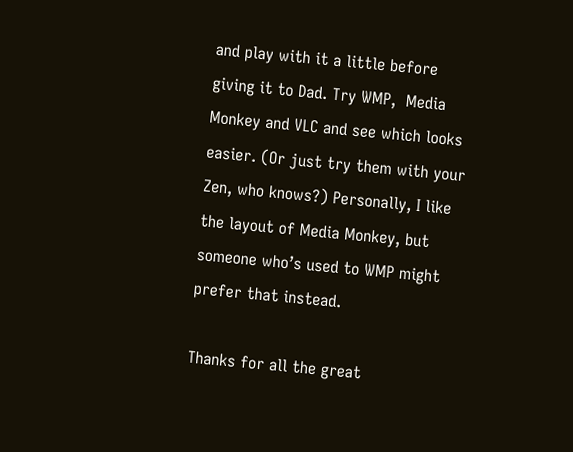and play with it a little before giving it to Dad. Try WMP,  Media Monkey and VLC and see which looks easier. (Or just try them with your Zen, who knows?) Personally, I like the layout of Media Monkey, but someone who’s used to WMP might prefer that instead.

Thanks for all the great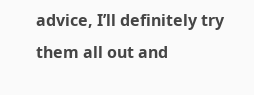advice, I’ll definitely try them all out and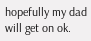hopefully my dad will get on ok.